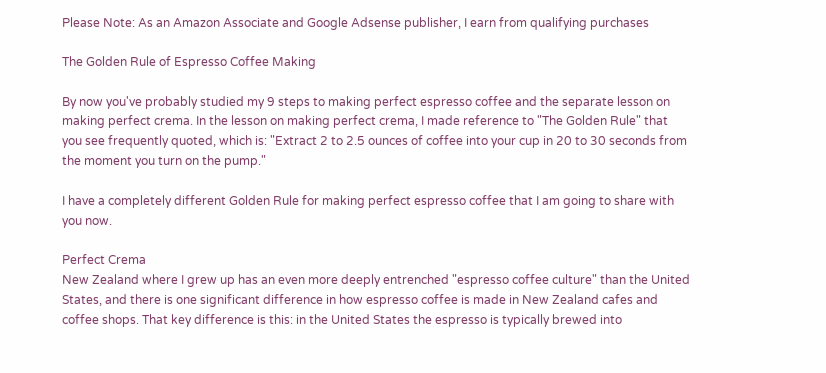Please Note: As an Amazon Associate and Google Adsense publisher, I earn from qualifying purchases

The Golden Rule of Espresso Coffee Making

By now you've probably studied my 9 steps to making perfect espresso coffee and the separate lesson on making perfect crema. In the lesson on making perfect crema, I made reference to "The Golden Rule" that you see frequently quoted, which is: "Extract 2 to 2.5 ounces of coffee into your cup in 20 to 30 seconds from the moment you turn on the pump."

I have a completely different Golden Rule for making perfect espresso coffee that I am going to share with you now.

Perfect Crema
New Zealand where I grew up has an even more deeply entrenched "espresso coffee culture" than the United States, and there is one significant difference in how espresso coffee is made in New Zealand cafes and coffee shops. That key difference is this: in the United States the espresso is typically brewed into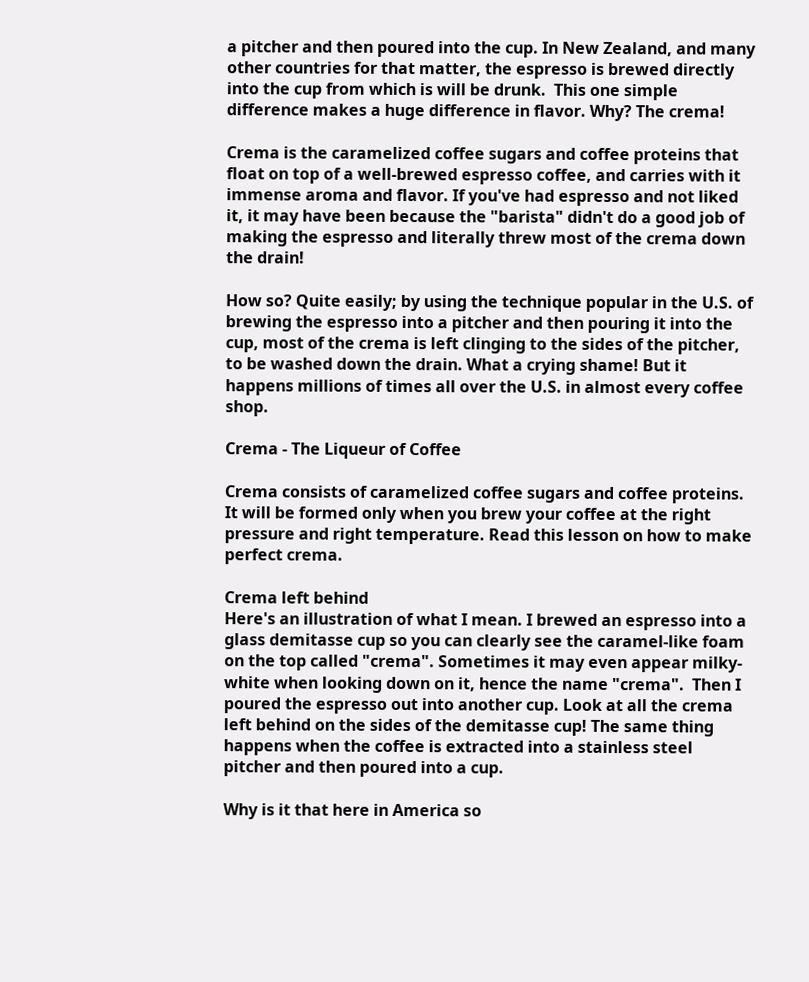a pitcher and then poured into the cup. In New Zealand, and many other countries for that matter, the espresso is brewed directly into the cup from which is will be drunk.  This one simple difference makes a huge difference in flavor. Why? The crema!

Crema is the caramelized coffee sugars and coffee proteins that float on top of a well-brewed espresso coffee, and carries with it immense aroma and flavor. If you've had espresso and not liked it, it may have been because the "barista" didn't do a good job of making the espresso and literally threw most of the crema down the drain!

How so? Quite easily; by using the technique popular in the U.S. of brewing the espresso into a pitcher and then pouring it into the cup, most of the crema is left clinging to the sides of the pitcher, to be washed down the drain. What a crying shame! But it happens millions of times all over the U.S. in almost every coffee shop.

Crema - The Liqueur of Coffee

Crema consists of caramelized coffee sugars and coffee proteins.  It will be formed only when you brew your coffee at the right pressure and right temperature. Read this lesson on how to make perfect crema.

Crema left behind
Here's an illustration of what I mean. I brewed an espresso into a glass demitasse cup so you can clearly see the caramel-like foam on the top called "crema". Sometimes it may even appear milky-white when looking down on it, hence the name "crema".  Then I poured the espresso out into another cup. Look at all the crema left behind on the sides of the demitasse cup! The same thing happens when the coffee is extracted into a stainless steel pitcher and then poured into a cup.

Why is it that here in America so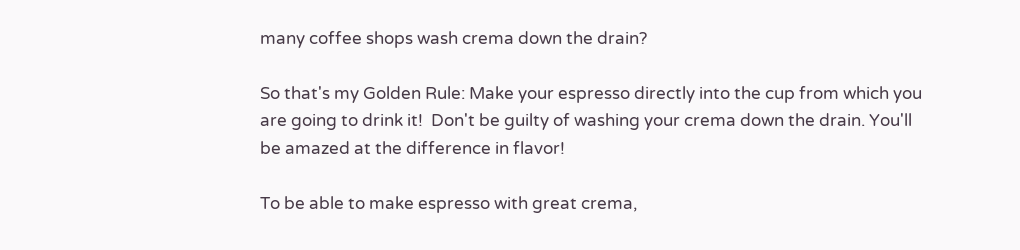many coffee shops wash crema down the drain?

So that's my Golden Rule: Make your espresso directly into the cup from which you are going to drink it!  Don't be guilty of washing your crema down the drain. You'll be amazed at the difference in flavor!

To be able to make espresso with great crema,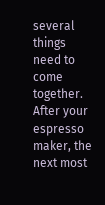several things need to come together. After your espresso maker, the next most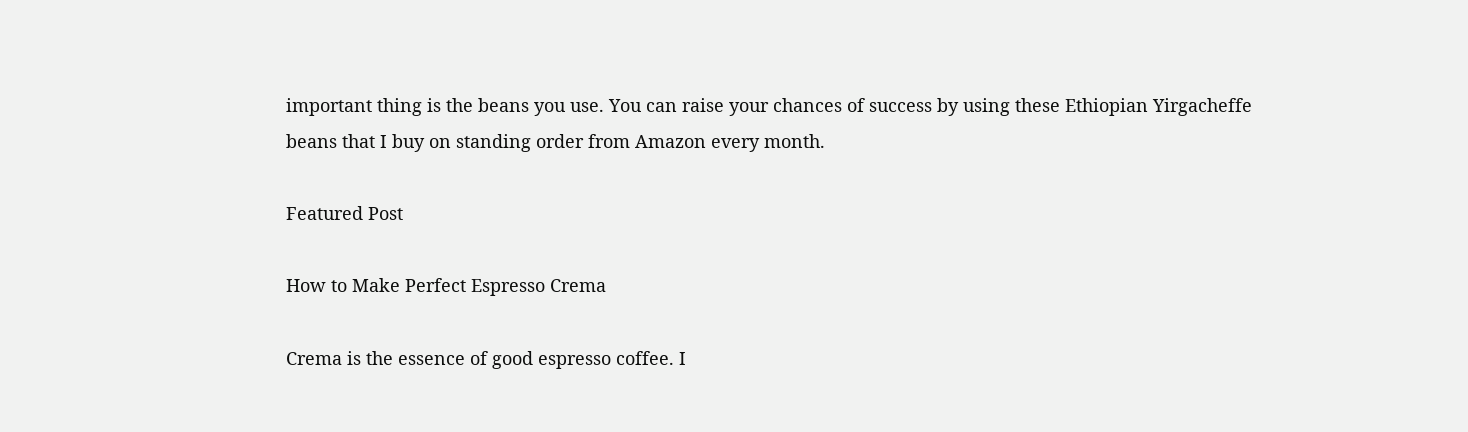important thing is the beans you use. You can raise your chances of success by using these Ethiopian Yirgacheffe beans that I buy on standing order from Amazon every month.

Featured Post

How to Make Perfect Espresso Crema

Crema is the essence of good espresso coffee. I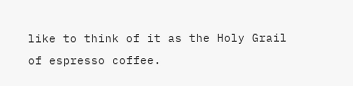like to think of it as the Holy Grail of espresso coffee.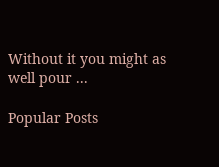Without it you might as well pour ...

Popular Posts